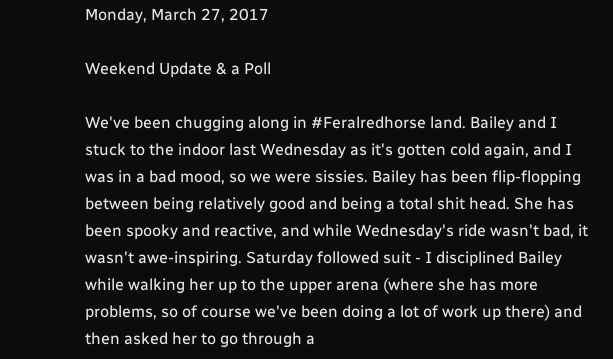Monday, March 27, 2017

Weekend Update & a Poll

We've been chugging along in #Feralredhorse land. Bailey and I stuck to the indoor last Wednesday as it's gotten cold again, and I was in a bad mood, so we were sissies. Bailey has been flip-flopping between being relatively good and being a total shit head. She has been spooky and reactive, and while Wednesday's ride wasn't bad, it wasn't awe-inspiring. Saturday followed suit - I disciplined Bailey while walking her up to the upper arena (where she has more problems, so of course we've been doing a lot of work up there) and then asked her to go through a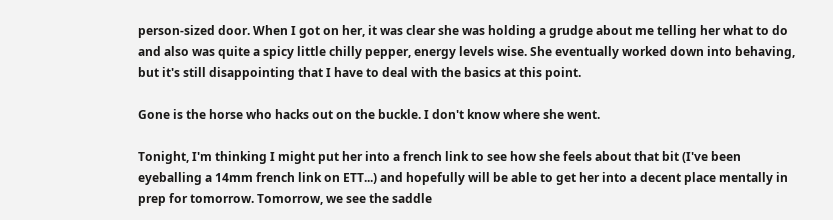person-sized door. When I got on her, it was clear she was holding a grudge about me telling her what to do and also was quite a spicy little chilly pepper, energy levels wise. She eventually worked down into behaving, but it's still disappointing that I have to deal with the basics at this point.

Gone is the horse who hacks out on the buckle. I don't know where she went.

Tonight, I'm thinking I might put her into a french link to see how she feels about that bit (I've been eyeballing a 14mm french link on ETT...) and hopefully will be able to get her into a decent place mentally in prep for tomorrow. Tomorrow, we see the saddle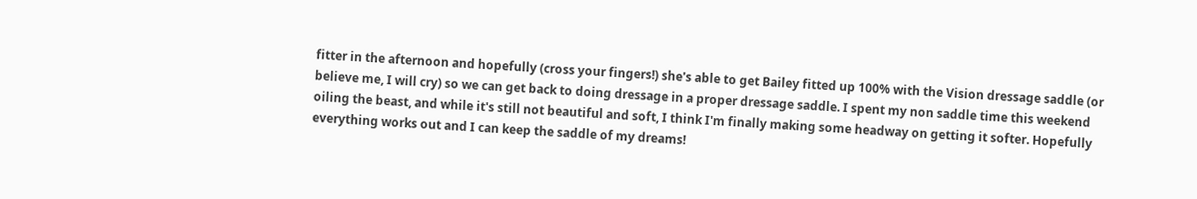fitter in the afternoon and hopefully (cross your fingers!) she's able to get Bailey fitted up 100% with the Vision dressage saddle (or believe me, I will cry) so we can get back to doing dressage in a proper dressage saddle. I spent my non saddle time this weekend oiling the beast, and while it's still not beautiful and soft, I think I'm finally making some headway on getting it softer. Hopefully everything works out and I can keep the saddle of my dreams!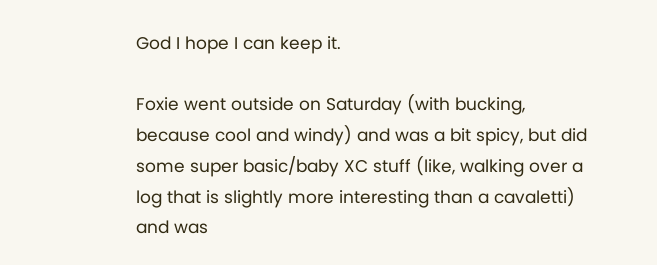God I hope I can keep it.

Foxie went outside on Saturday (with bucking, because cool and windy) and was a bit spicy, but did some super basic/baby XC stuff (like, walking over a log that is slightly more interesting than a cavaletti) and was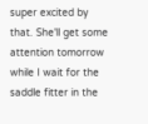super excited by that. She'll get some attention tomorrow while I wait for the saddle fitter in the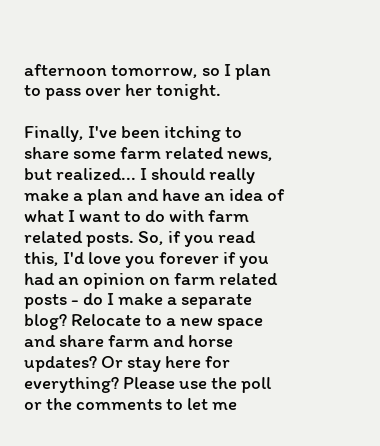afternoon tomorrow, so I plan to pass over her tonight.

Finally, I've been itching to share some farm related news, but realized... I should really make a plan and have an idea of what I want to do with farm related posts. So, if you read this, I'd love you forever if you had an opinion on farm related posts - do I make a separate blog? Relocate to a new space and share farm and horse updates? Or stay here for everything? Please use the poll or the comments to let me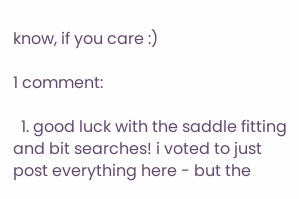know, if you care :)

1 comment:

  1. good luck with the saddle fitting and bit searches! i voted to just post everything here - but the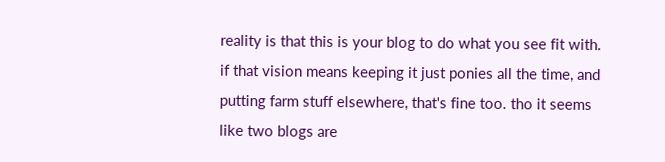reality is that this is your blog to do what you see fit with. if that vision means keeping it just ponies all the time, and putting farm stuff elsewhere, that's fine too. tho it seems like two blogs are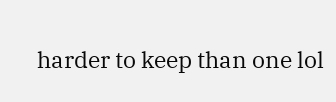harder to keep than one lol